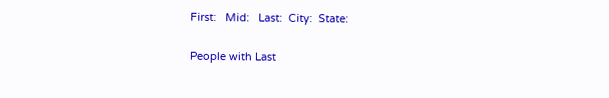First:   Mid:   Last:  City:  State:

People with Last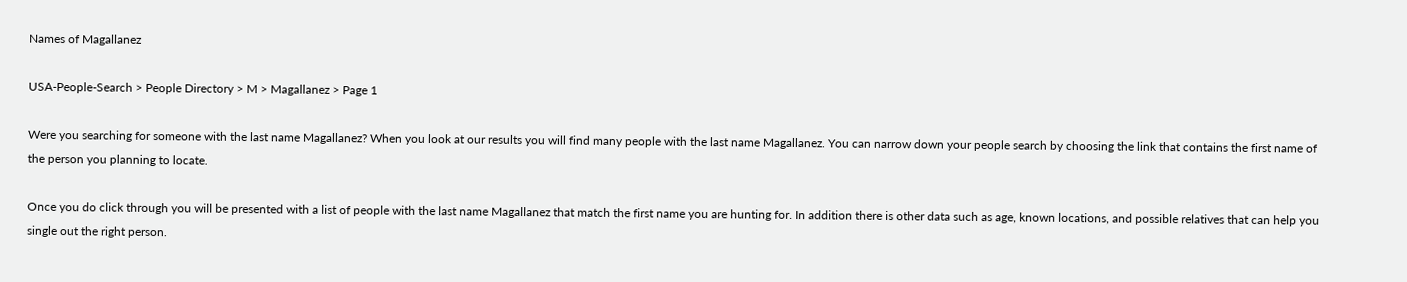Names of Magallanez

USA-People-Search > People Directory > M > Magallanez > Page 1

Were you searching for someone with the last name Magallanez? When you look at our results you will find many people with the last name Magallanez. You can narrow down your people search by choosing the link that contains the first name of the person you planning to locate.

Once you do click through you will be presented with a list of people with the last name Magallanez that match the first name you are hunting for. In addition there is other data such as age, known locations, and possible relatives that can help you single out the right person.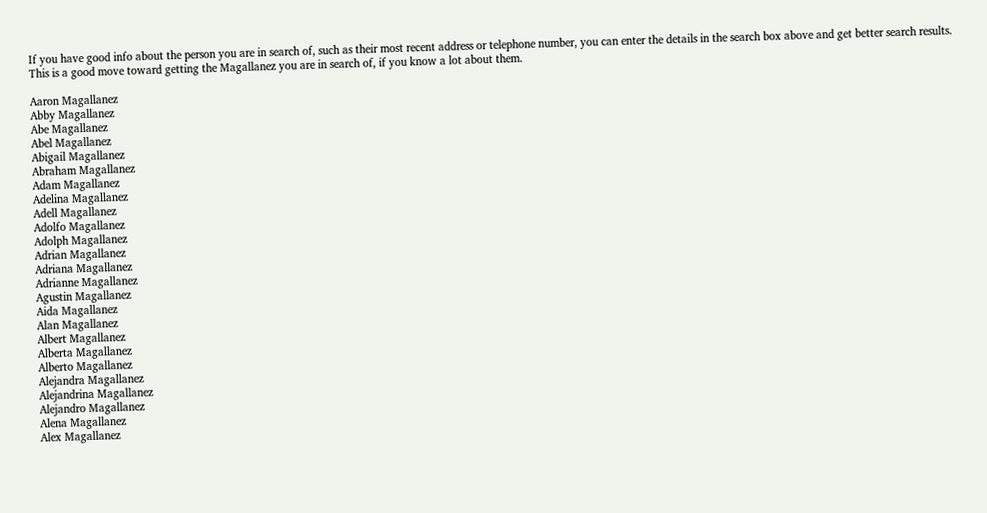If you have good info about the person you are in search of, such as their most recent address or telephone number, you can enter the details in the search box above and get better search results. This is a good move toward getting the Magallanez you are in search of, if you know a lot about them.

Aaron Magallanez
Abby Magallanez
Abe Magallanez
Abel Magallanez
Abigail Magallanez
Abraham Magallanez
Adam Magallanez
Adelina Magallanez
Adell Magallanez
Adolfo Magallanez
Adolph Magallanez
Adrian Magallanez
Adriana Magallanez
Adrianne Magallanez
Agustin Magallanez
Aida Magallanez
Alan Magallanez
Albert Magallanez
Alberta Magallanez
Alberto Magallanez
Alejandra Magallanez
Alejandrina Magallanez
Alejandro Magallanez
Alena Magallanez
Alex Magallanez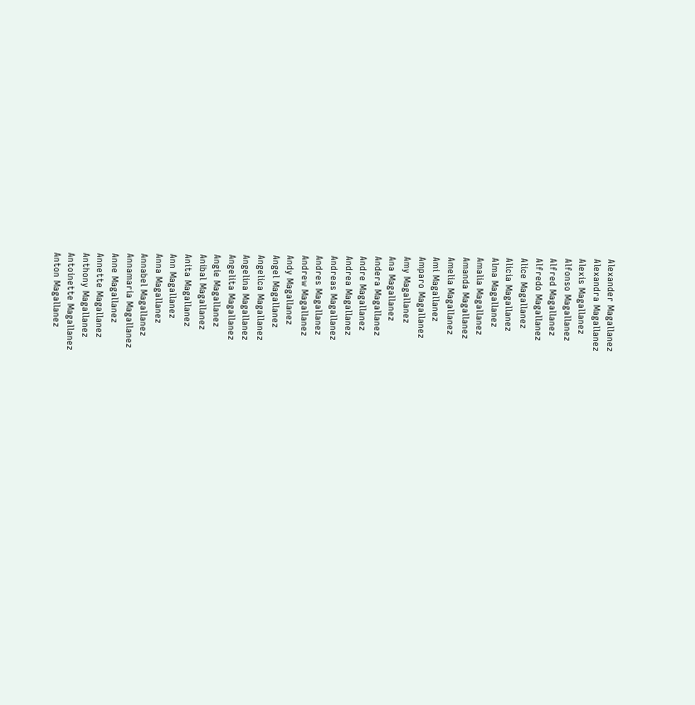Alexander Magallanez
Alexandra Magallanez
Alexis Magallanez
Alfonso Magallanez
Alfred Magallanez
Alfredo Magallanez
Alice Magallanez
Alicia Magallanez
Alma Magallanez
Amalia Magallanez
Amanda Magallanez
Amelia Magallanez
Ami Magallanez
Amparo Magallanez
Amy Magallanez
Ana Magallanez
Andera Magallanez
Andre Magallanez
Andrea Magallanez
Andreas Magallanez
Andres Magallanez
Andrew Magallanez
Andy Magallanez
Angel Magallanez
Angelica Magallanez
Angelina Magallanez
Angelita Magallanez
Angie Magallanez
Anibal Magallanez
Anita Magallanez
Ann Magallanez
Anna Magallanez
Annabel Magallanez
Annamaria Magallanez
Anne Magallanez
Annette Magallanez
Anthony Magallanez
Antoinette Magallanez
Anton Magallanez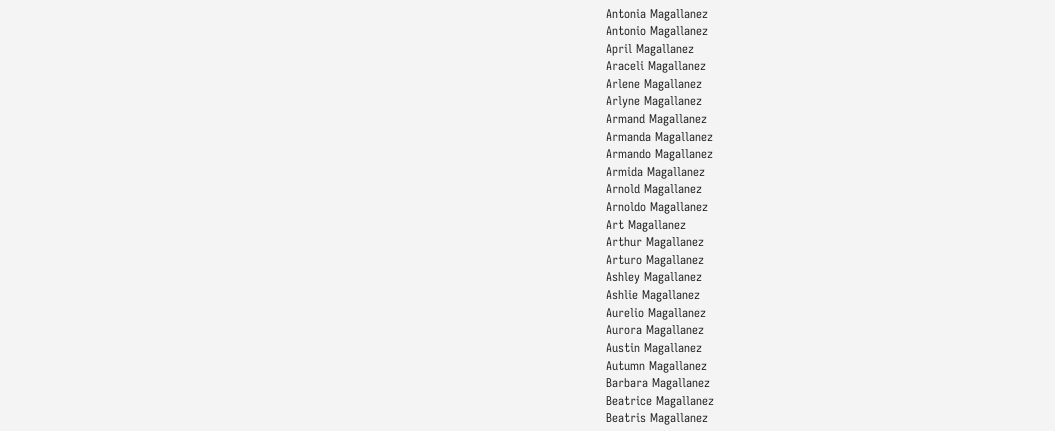Antonia Magallanez
Antonio Magallanez
April Magallanez
Araceli Magallanez
Arlene Magallanez
Arlyne Magallanez
Armand Magallanez
Armanda Magallanez
Armando Magallanez
Armida Magallanez
Arnold Magallanez
Arnoldo Magallanez
Art Magallanez
Arthur Magallanez
Arturo Magallanez
Ashley Magallanez
Ashlie Magallanez
Aurelio Magallanez
Aurora Magallanez
Austin Magallanez
Autumn Magallanez
Barbara Magallanez
Beatrice Magallanez
Beatris Magallanez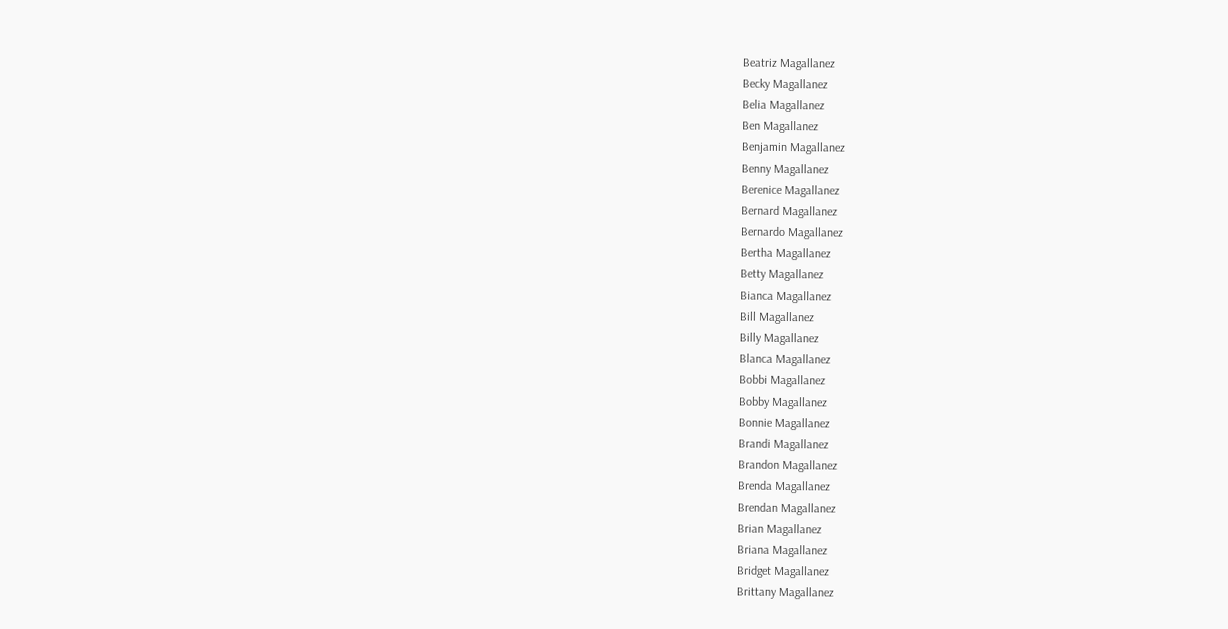Beatriz Magallanez
Becky Magallanez
Belia Magallanez
Ben Magallanez
Benjamin Magallanez
Benny Magallanez
Berenice Magallanez
Bernard Magallanez
Bernardo Magallanez
Bertha Magallanez
Betty Magallanez
Bianca Magallanez
Bill Magallanez
Billy Magallanez
Blanca Magallanez
Bobbi Magallanez
Bobby Magallanez
Bonnie Magallanez
Brandi Magallanez
Brandon Magallanez
Brenda Magallanez
Brendan Magallanez
Brian Magallanez
Briana Magallanez
Bridget Magallanez
Brittany Magallanez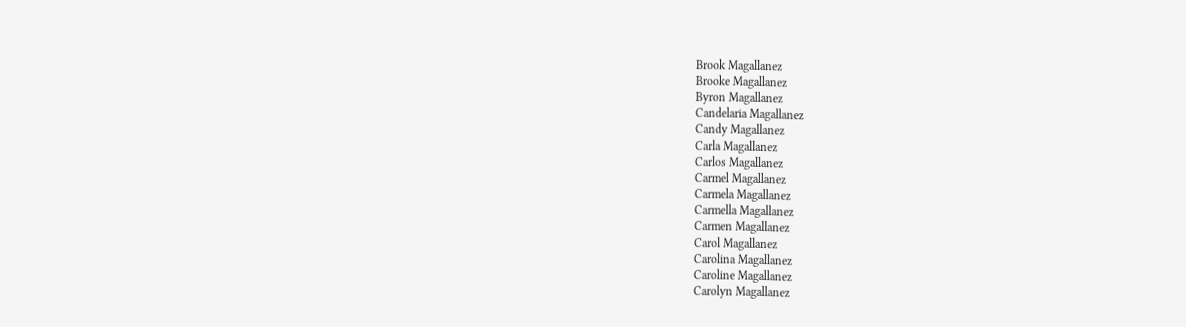Brook Magallanez
Brooke Magallanez
Byron Magallanez
Candelaria Magallanez
Candy Magallanez
Carla Magallanez
Carlos Magallanez
Carmel Magallanez
Carmela Magallanez
Carmella Magallanez
Carmen Magallanez
Carol Magallanez
Carolina Magallanez
Caroline Magallanez
Carolyn Magallanez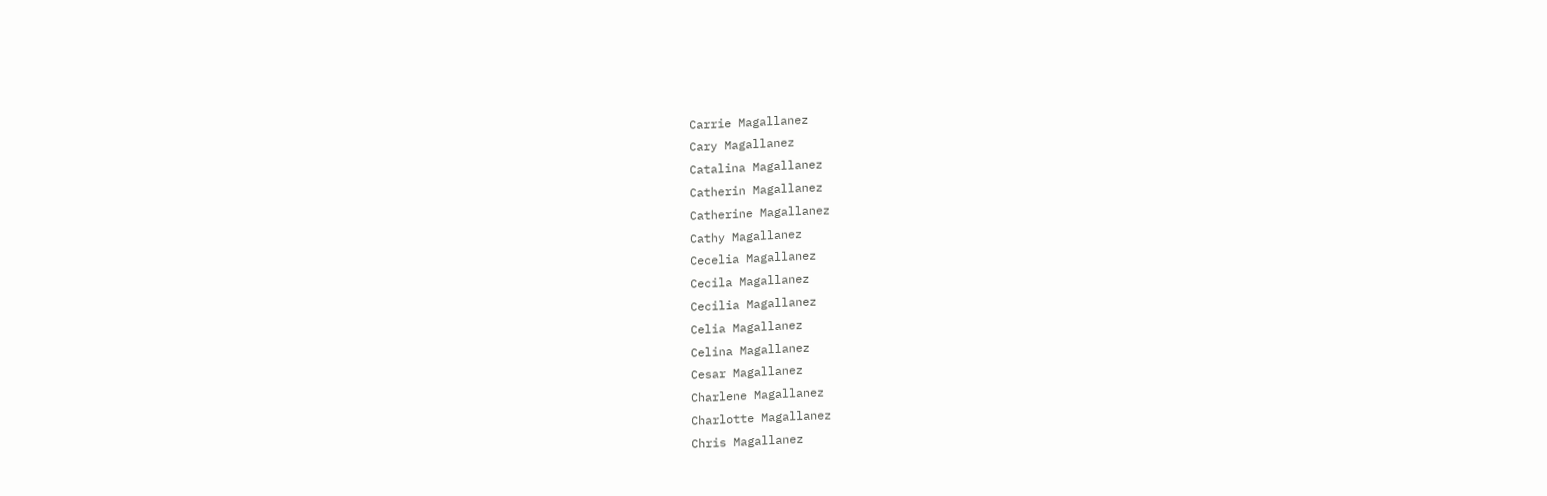Carrie Magallanez
Cary Magallanez
Catalina Magallanez
Catherin Magallanez
Catherine Magallanez
Cathy Magallanez
Cecelia Magallanez
Cecila Magallanez
Cecilia Magallanez
Celia Magallanez
Celina Magallanez
Cesar Magallanez
Charlene Magallanez
Charlotte Magallanez
Chris Magallanez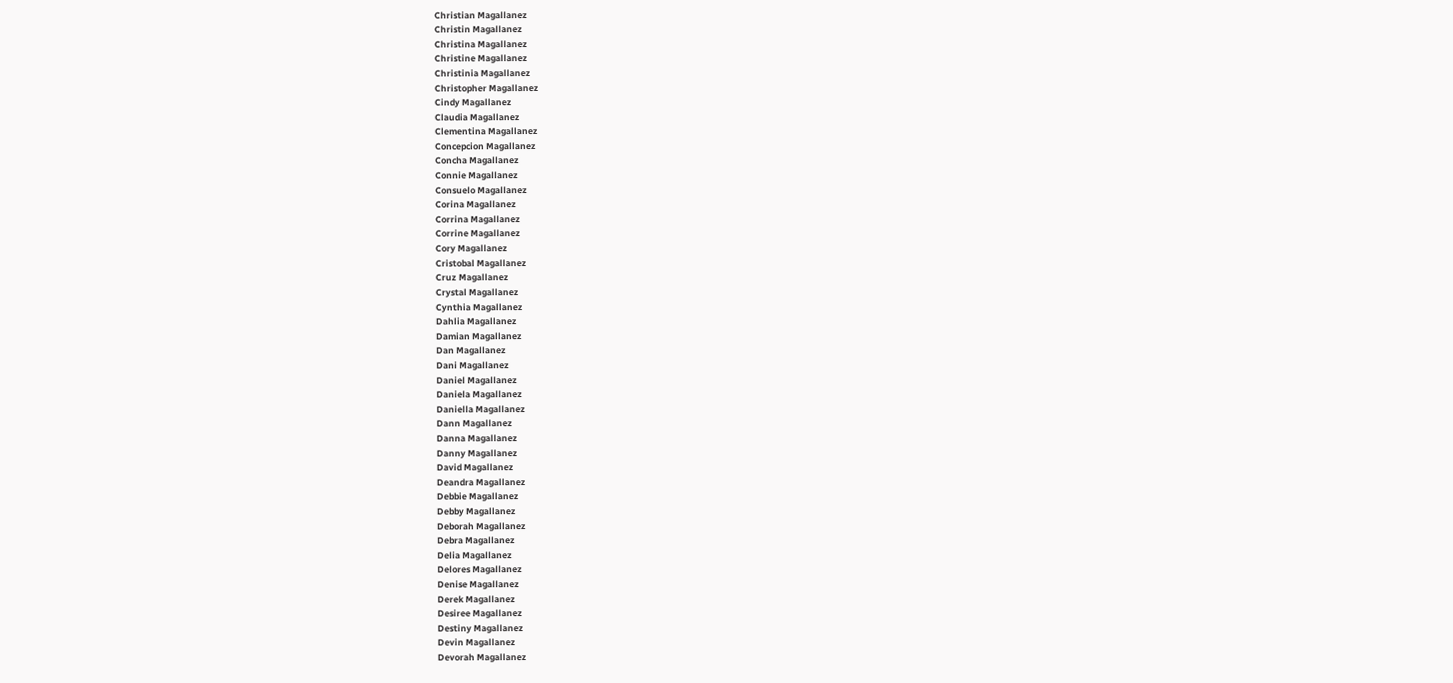Christian Magallanez
Christin Magallanez
Christina Magallanez
Christine Magallanez
Christinia Magallanez
Christopher Magallanez
Cindy Magallanez
Claudia Magallanez
Clementina Magallanez
Concepcion Magallanez
Concha Magallanez
Connie Magallanez
Consuelo Magallanez
Corina Magallanez
Corrina Magallanez
Corrine Magallanez
Cory Magallanez
Cristobal Magallanez
Cruz Magallanez
Crystal Magallanez
Cynthia Magallanez
Dahlia Magallanez
Damian Magallanez
Dan Magallanez
Dani Magallanez
Daniel Magallanez
Daniela Magallanez
Daniella Magallanez
Dann Magallanez
Danna Magallanez
Danny Magallanez
David Magallanez
Deandra Magallanez
Debbie Magallanez
Debby Magallanez
Deborah Magallanez
Debra Magallanez
Delia Magallanez
Delores Magallanez
Denise Magallanez
Derek Magallanez
Desiree Magallanez
Destiny Magallanez
Devin Magallanez
Devorah Magallanez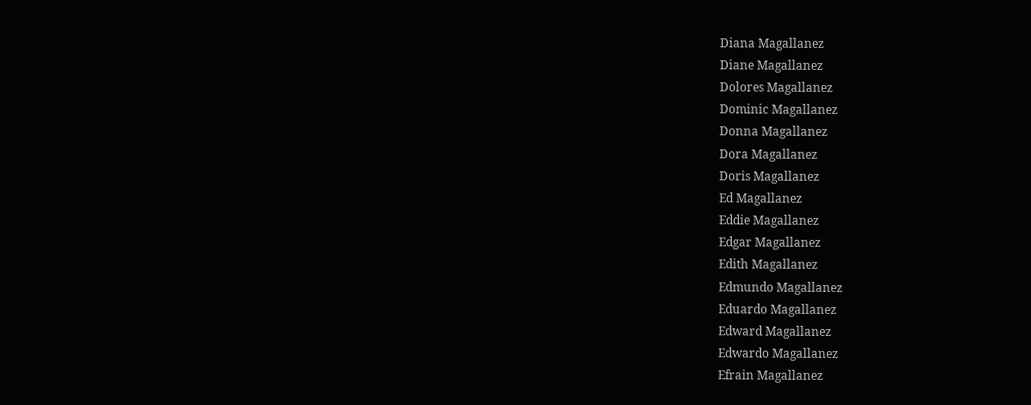Diana Magallanez
Diane Magallanez
Dolores Magallanez
Dominic Magallanez
Donna Magallanez
Dora Magallanez
Doris Magallanez
Ed Magallanez
Eddie Magallanez
Edgar Magallanez
Edith Magallanez
Edmundo Magallanez
Eduardo Magallanez
Edward Magallanez
Edwardo Magallanez
Efrain Magallanez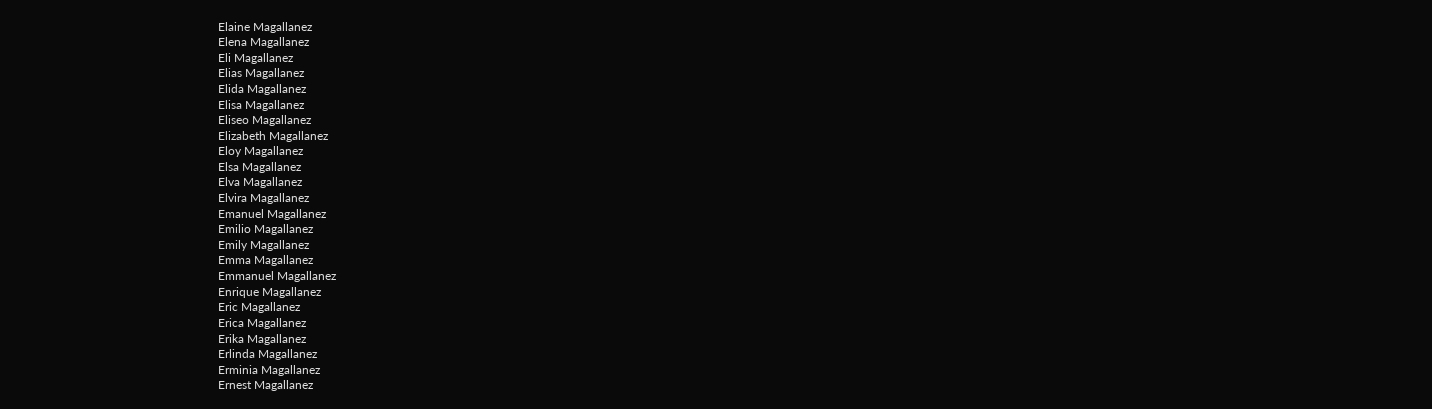Elaine Magallanez
Elena Magallanez
Eli Magallanez
Elias Magallanez
Elida Magallanez
Elisa Magallanez
Eliseo Magallanez
Elizabeth Magallanez
Eloy Magallanez
Elsa Magallanez
Elva Magallanez
Elvira Magallanez
Emanuel Magallanez
Emilio Magallanez
Emily Magallanez
Emma Magallanez
Emmanuel Magallanez
Enrique Magallanez
Eric Magallanez
Erica Magallanez
Erika Magallanez
Erlinda Magallanez
Erminia Magallanez
Ernest Magallanez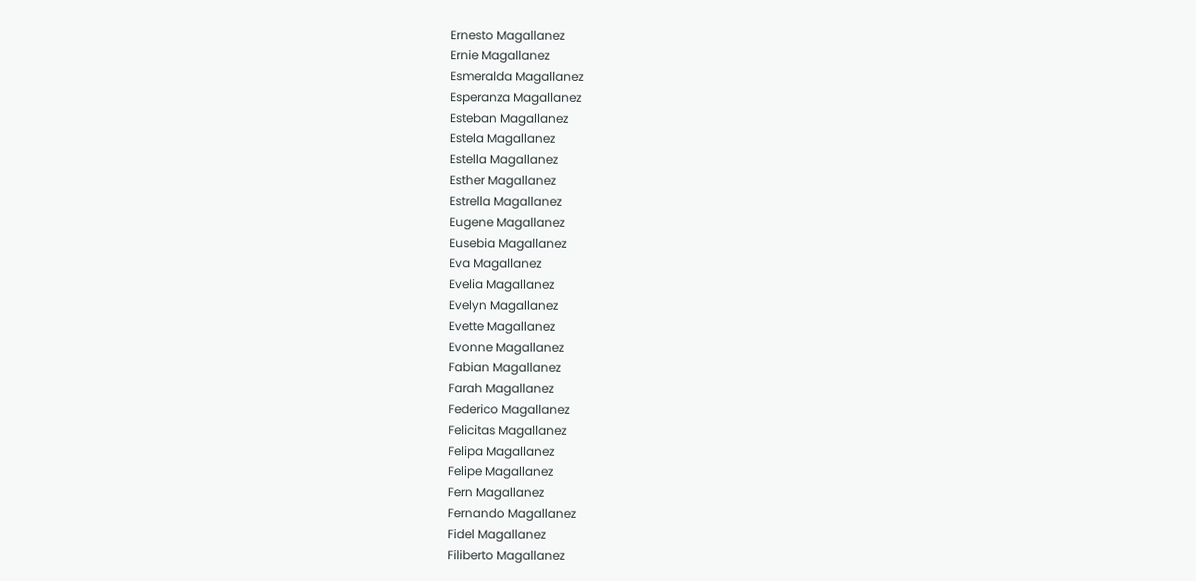Ernesto Magallanez
Ernie Magallanez
Esmeralda Magallanez
Esperanza Magallanez
Esteban Magallanez
Estela Magallanez
Estella Magallanez
Esther Magallanez
Estrella Magallanez
Eugene Magallanez
Eusebia Magallanez
Eva Magallanez
Evelia Magallanez
Evelyn Magallanez
Evette Magallanez
Evonne Magallanez
Fabian Magallanez
Farah Magallanez
Federico Magallanez
Felicitas Magallanez
Felipa Magallanez
Felipe Magallanez
Fern Magallanez
Fernando Magallanez
Fidel Magallanez
Filiberto Magallanez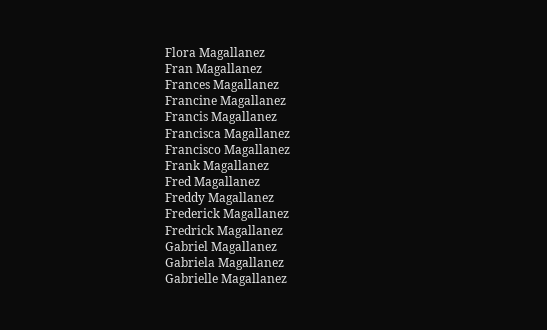Flora Magallanez
Fran Magallanez
Frances Magallanez
Francine Magallanez
Francis Magallanez
Francisca Magallanez
Francisco Magallanez
Frank Magallanez
Fred Magallanez
Freddy Magallanez
Frederick Magallanez
Fredrick Magallanez
Gabriel Magallanez
Gabriela Magallanez
Gabrielle Magallanez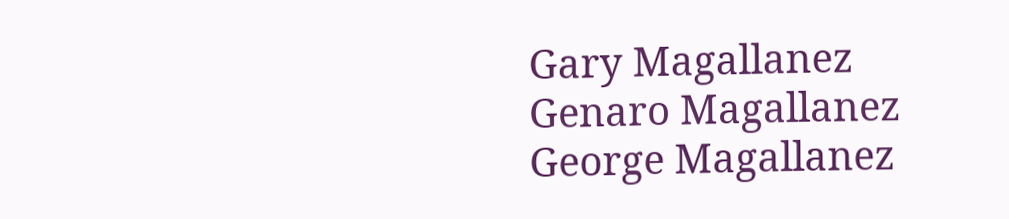Gary Magallanez
Genaro Magallanez
George Magallanez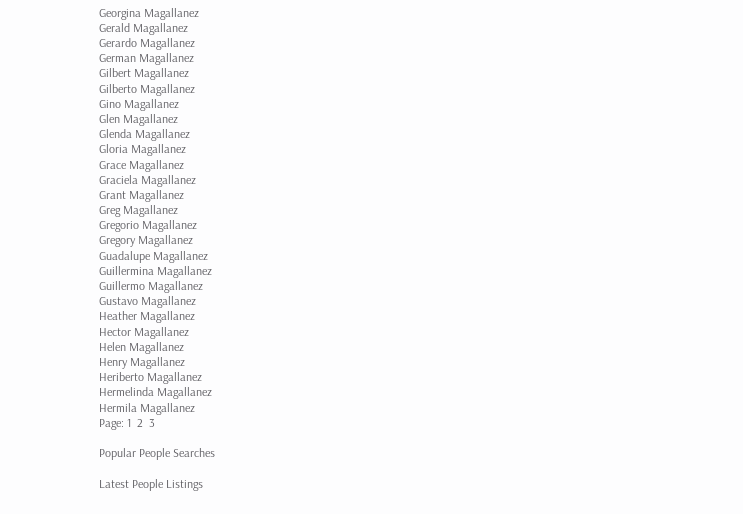Georgina Magallanez
Gerald Magallanez
Gerardo Magallanez
German Magallanez
Gilbert Magallanez
Gilberto Magallanez
Gino Magallanez
Glen Magallanez
Glenda Magallanez
Gloria Magallanez
Grace Magallanez
Graciela Magallanez
Grant Magallanez
Greg Magallanez
Gregorio Magallanez
Gregory Magallanez
Guadalupe Magallanez
Guillermina Magallanez
Guillermo Magallanez
Gustavo Magallanez
Heather Magallanez
Hector Magallanez
Helen Magallanez
Henry Magallanez
Heriberto Magallanez
Hermelinda Magallanez
Hermila Magallanez
Page: 1  2  3

Popular People Searches

Latest People Listings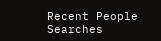Recent People Searches